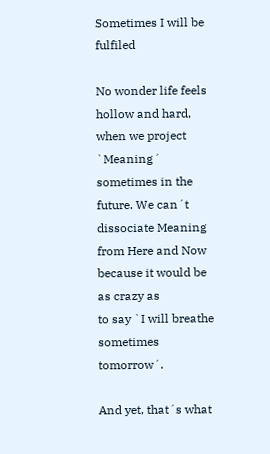Sometimes I will be fulfiled

No wonder life feels hollow and hard, when we project `Meaning´ sometimes in the future. We can´t dissociate Meaning from Here and Now because it would be as crazy as
to say `I will breathe sometimes tomorrow´.

And yet, that´s what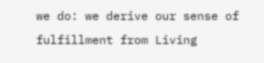we do: we derive our sense of fulfillment from Living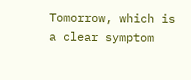Tomorrow, which is a clear symptom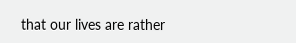that our lives are rather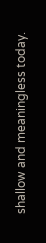shallow and meaningless today.